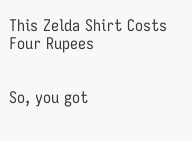This Zelda Shirt Costs Four Rupees


So, you got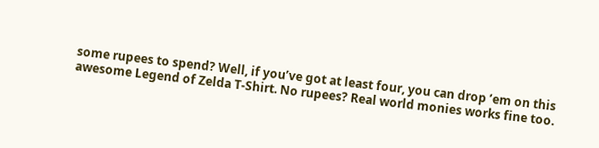some rupees to spend? Well, if you’ve got at least four, you can drop ’em on this awesome Legend of Zelda T-Shirt. No rupees? Real world monies works fine too.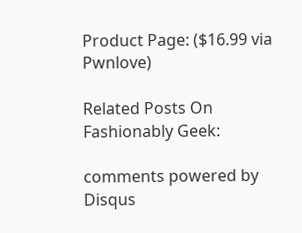Product Page: ($16.99 via Pwnlove)

Related Posts On Fashionably Geek:

comments powered by Disqus